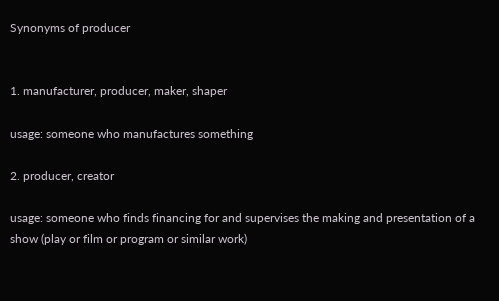Synonyms of producer


1. manufacturer, producer, maker, shaper

usage: someone who manufactures something

2. producer, creator

usage: someone who finds financing for and supervises the making and presentation of a show (play or film or program or similar work)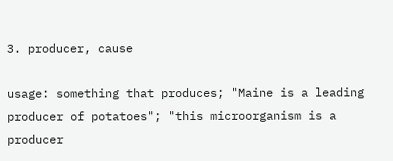3. producer, cause

usage: something that produces; "Maine is a leading producer of potatoes"; "this microorganism is a producer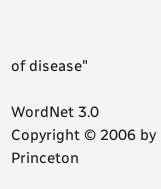of disease"

WordNet 3.0 Copyright © 2006 by Princeton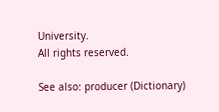University.
All rights reserved.

See also: producer (Dictionary)